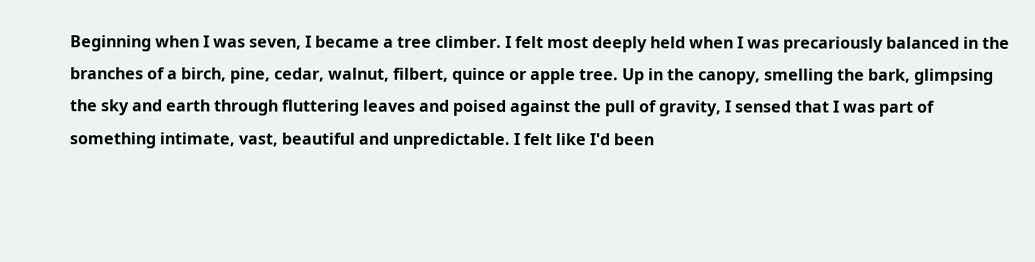Beginning when I was seven, I became a tree climber. I felt most deeply held when I was precariously balanced in the branches of a birch, pine, cedar, walnut, filbert, quince or apple tree. Up in the canopy, smelling the bark, glimpsing the sky and earth through fluttering leaves and poised against the pull of gravity, I sensed that I was part of something intimate, vast, beautiful and unpredictable. I felt like I'd been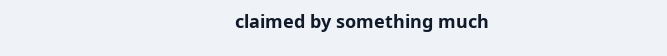claimed by something much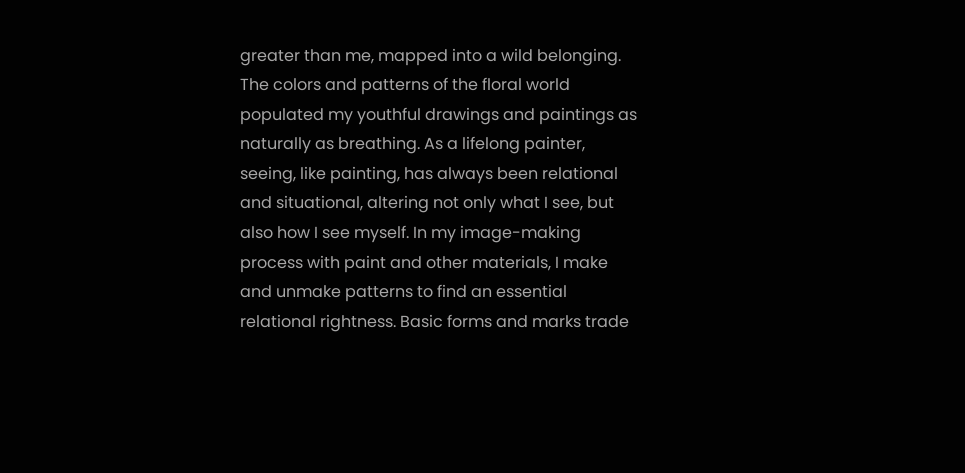greater than me, mapped into a wild belonging. The colors and patterns of the floral world populated my youthful drawings and paintings as naturally as breathing. As a lifelong painter, seeing, like painting, has always been relational and situational, altering not only what I see, but also how I see myself. In my image-making process with paint and other materials, I make and unmake patterns to find an essential relational rightness. Basic forms and marks trade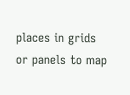places in grids or panels to map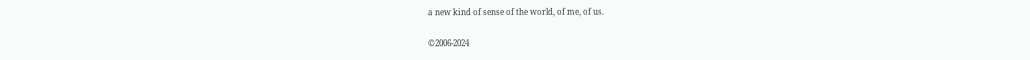a new kind of sense of the world, of me, of us.

©2006-2024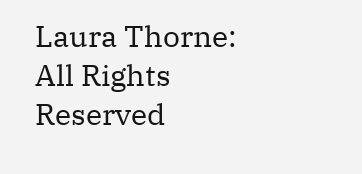Laura Thorne: All Rights Reserved